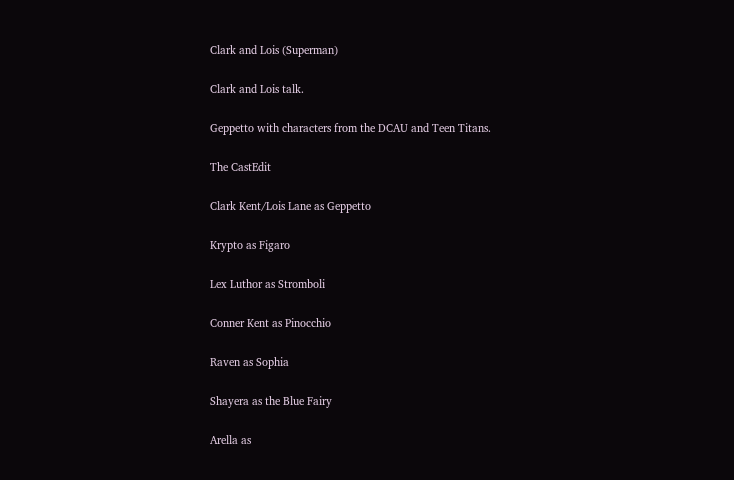Clark and Lois (Superman)

Clark and Lois talk.

Geppetto with characters from the DCAU and Teen Titans.

The CastEdit

Clark Kent/Lois Lane as Geppetto

Krypto as Figaro

Lex Luthor as Stromboli

Conner Kent as Pinocchio

Raven as Sophia

Shayera as the Blue Fairy

Arella as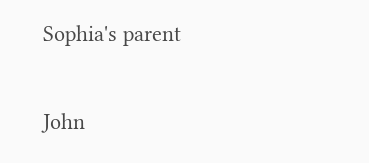Sophia's parent

John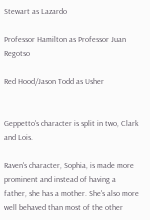Stewart as Lazardo

Professor Hamilton as Professor Juan Regotso

Red Hood/Jason Todd as Usher


Geppetto's character is split in two, Clark and Lois.

Raven's character, Sophia, is made more prominent and instead of having a father, she has a mother. She's also more well behaved than most of the other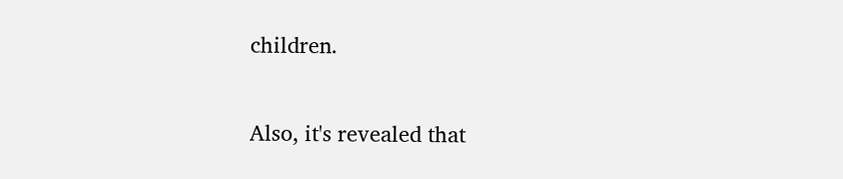children.

Also, it's revealed that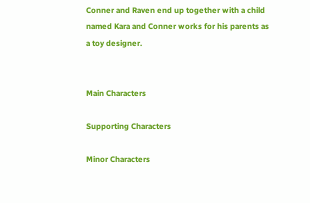Conner and Raven end up together with a child named Kara and Conner works for his parents as a toy designer.


Main Characters

Supporting Characters

Minor Characters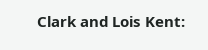Clark and Lois Kent: